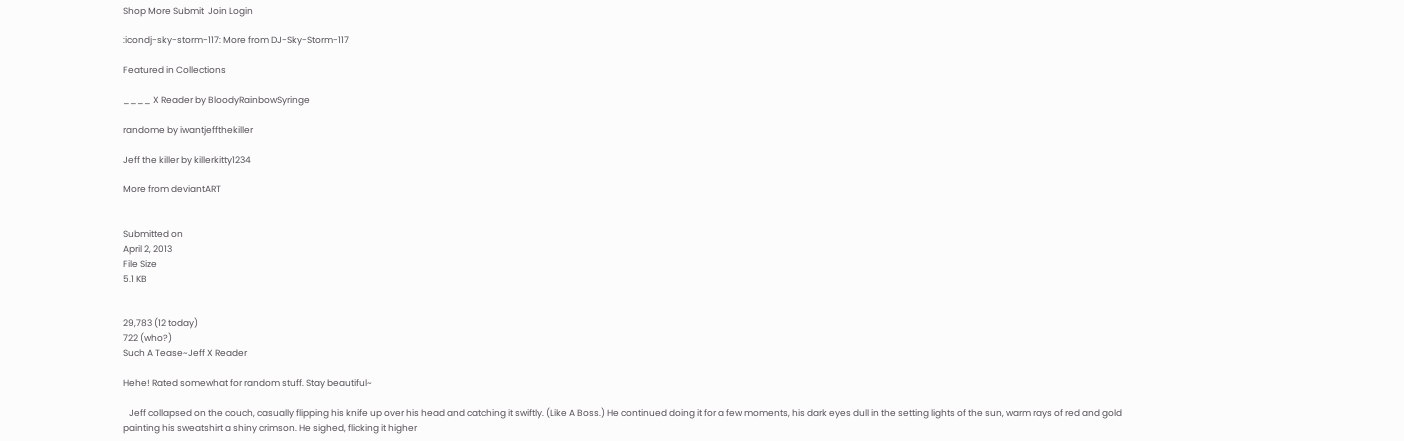Shop More Submit  Join Login

:icondj-sky-storm-117: More from DJ-Sky-Storm-117

Featured in Collections

____ X Reader by BloodyRainbowSyringe

randome by iwantjeffthekiller

Jeff the killer by killerkitty1234

More from deviantART


Submitted on
April 2, 2013
File Size
5.1 KB


29,783 (12 today)
722 (who?)
Such A Tease~Jeff X Reader

Hehe! Rated somewhat for random stuff. Stay beautiful~

   Jeff collapsed on the couch, casually flipping his knife up over his head and catching it swiftly. (Like A Boss.) He continued doing it for a few moments, his dark eyes dull in the setting lights of the sun, warm rays of red and gold painting his sweatshirt a shiny crimson. He sighed, flicking it higher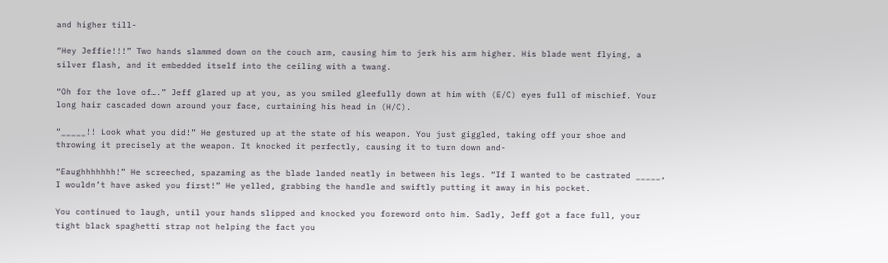and higher till-

“Hey Jeffie!!!” Two hands slammed down on the couch arm, causing him to jerk his arm higher. His blade went flying, a silver flash, and it embedded itself into the ceiling with a twang.

“Oh for the love of….” Jeff glared up at you, as you smiled gleefully down at him with (E/C) eyes full of mischief. Your long hair cascaded down around your face, curtaining his head in (H/C).

“_____!! Look what you did!” He gestured up at the state of his weapon. You just giggled, taking off your shoe and throwing it precisely at the weapon. It knocked it perfectly, causing it to turn down and-

“Eaughhhhhhh!” He screeched, spazaming as the blade landed neatly in between his legs. “If I wanted to be castrated _____, I wouldn’t have asked you first!” He yelled, grabbing the handle and swiftly putting it away in his pocket.

You continued to laugh, until your hands slipped and knocked you foreword onto him. Sadly, Jeff got a face full, your tight black spaghetti strap not helping the fact you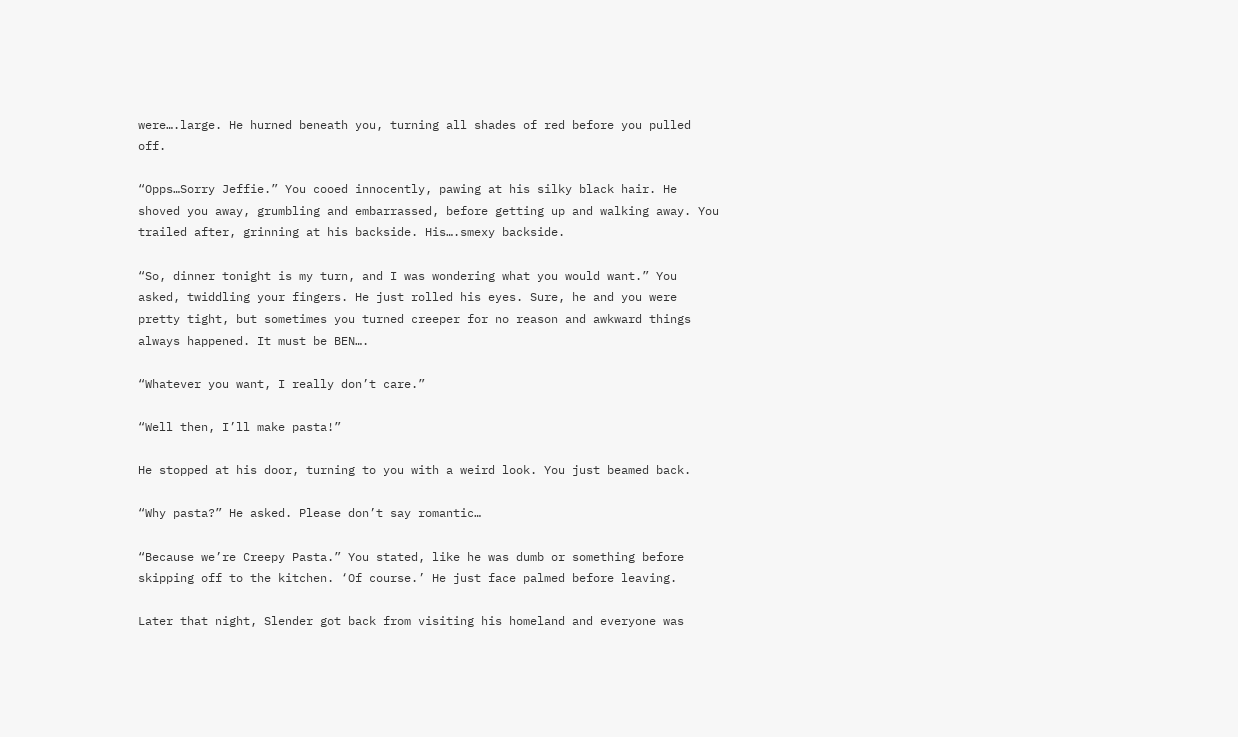were….large. He hurned beneath you, turning all shades of red before you pulled off.

“Opps…Sorry Jeffie.” You cooed innocently, pawing at his silky black hair. He shoved you away, grumbling and embarrassed, before getting up and walking away. You trailed after, grinning at his backside. His….smexy backside.

“So, dinner tonight is my turn, and I was wondering what you would want.” You asked, twiddling your fingers. He just rolled his eyes. Sure, he and you were pretty tight, but sometimes you turned creeper for no reason and awkward things always happened. It must be BEN….

“Whatever you want, I really don’t care.”

“Well then, I’ll make pasta!”

He stopped at his door, turning to you with a weird look. You just beamed back.

“Why pasta?” He asked. Please don’t say romantic…

“Because we’re Creepy Pasta.” You stated, like he was dumb or something before skipping off to the kitchen. ‘Of course.’ He just face palmed before leaving.

Later that night, Slender got back from visiting his homeland and everyone was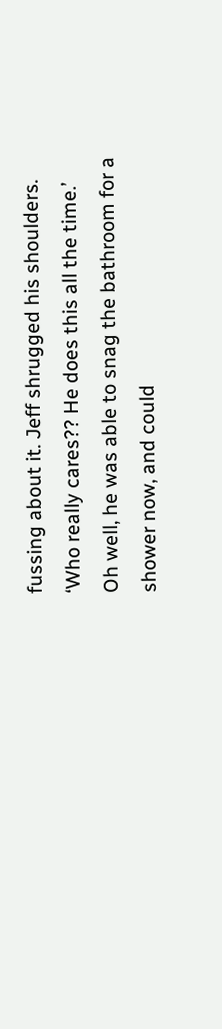fussing about it. Jeff shrugged his shoulders. ‘Who really cares?? He does this all the time.’
Oh well, he was able to snag the bathroom for a shower now, and could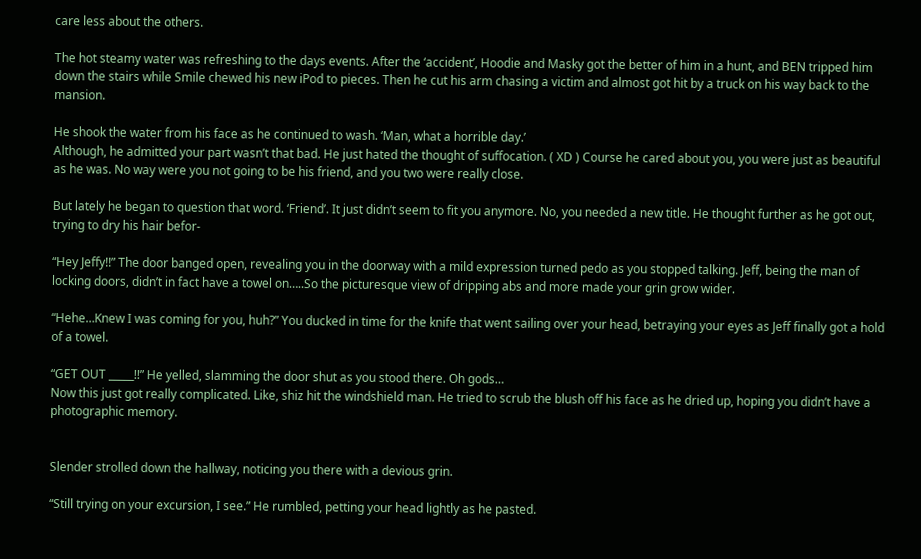care less about the others.

The hot steamy water was refreshing to the days events. After the ‘accident’, Hoodie and Masky got the better of him in a hunt, and BEN tripped him down the stairs while Smile chewed his new iPod to pieces. Then he cut his arm chasing a victim and almost got hit by a truck on his way back to the mansion.

He shook the water from his face as he continued to wash. ‘Man, what a horrible day.’
Although, he admitted your part wasn’t that bad. He just hated the thought of suffocation. ( XD ) Course he cared about you, you were just as beautiful as he was. No way were you not going to be his friend, and you two were really close.

But lately he began to question that word. ‘Friend’. It just didn’t seem to fit you anymore. No, you needed a new title. He thought further as he got out, trying to dry his hair befor-

“Hey Jeffy!!” The door banged open, revealing you in the doorway with a mild expression turned pedo as you stopped talking. Jeff, being the man of locking doors, didn’t in fact have a towel on…..So the picturesque view of dripping abs and more made your grin grow wider.

“Hehe…Knew I was coming for you, huh?” You ducked in time for the knife that went sailing over your head, betraying your eyes as Jeff finally got a hold of a towel.

“GET OUT _____!!” He yelled, slamming the door shut as you stood there. Oh gods…
Now this just got really complicated. Like, shiz hit the windshield man. He tried to scrub the blush off his face as he dried up, hoping you didn’t have a photographic memory.


Slender strolled down the hallway, noticing you there with a devious grin.

“Still trying on your excursion, I see.” He rumbled, petting your head lightly as he pasted.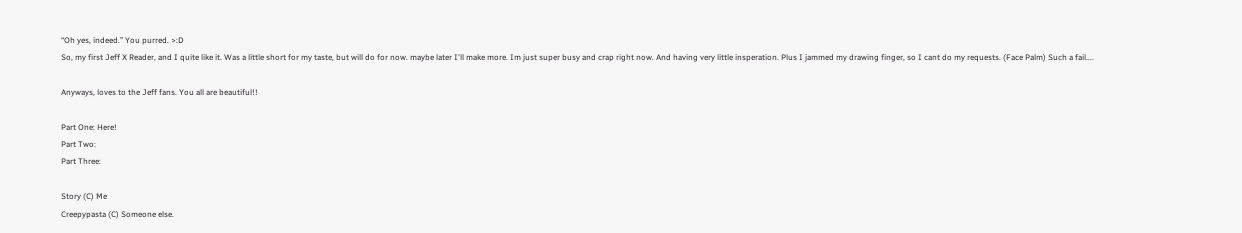“Oh yes, indeed.” You purred. >:D
So, my first Jeff X Reader, and I quite like it. Was a little short for my taste, but will do for now. maybe later I'll make more. Im just super busy and crap right now. And having very little insperation. Plus I jammed my drawing finger, so I cant do my requests. (Face Palm) Such a fail....

Anyways, loves to the Jeff fans. You all are beautiful!!

Part One: Here!
Part Two:
Part Three:

Story (C) Me
Creepypasta (C) Someone else.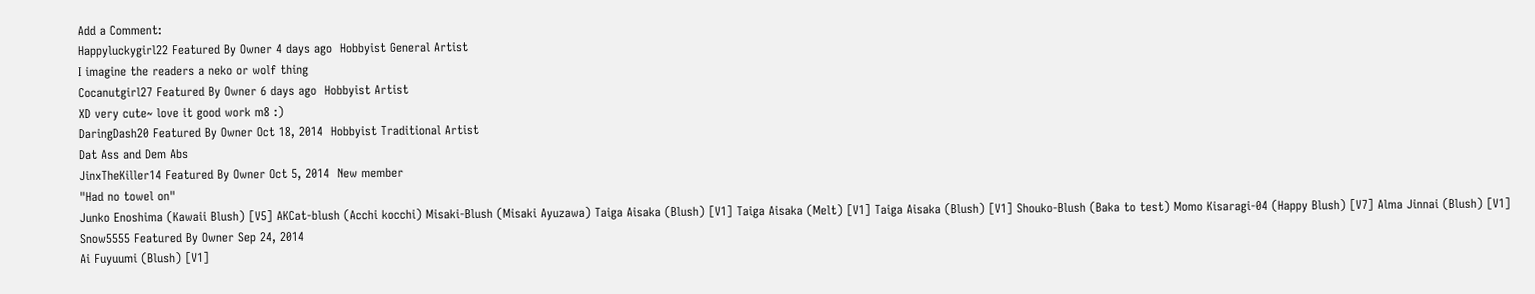Add a Comment:
Happyluckygirl22 Featured By Owner 4 days ago  Hobbyist General Artist
I imagine the readers a neko or wolf thing
Cocanutgirl27 Featured By Owner 6 days ago  Hobbyist Artist
XD very cute~ love it good work m8 :)
DaringDash20 Featured By Owner Oct 18, 2014  Hobbyist Traditional Artist
Dat Ass and Dem Abs
JinxTheKiller14 Featured By Owner Oct 5, 2014  New member
"Had no towel on"
Junko Enoshima (Kawaii Blush) [V5] AKCat-blush (Acchi kocchi) Misaki-Blush (Misaki Ayuzawa) Taiga Aisaka (Blush) [V1] Taiga Aisaka (Melt) [V1] Taiga Aisaka (Blush) [V1] Shouko-Blush (Baka to test) Momo Kisaragi-04 (Happy Blush) [V7] Alma Jinnai (Blush) [V1]
Snow5555 Featured By Owner Sep 24, 2014
Ai Fuyuumi (Blush) [V1]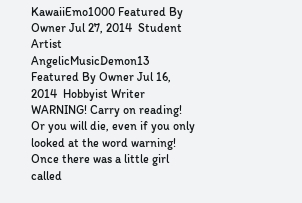KawaiiEmo1000 Featured By Owner Jul 27, 2014  Student Artist
AngelicMusicDemon13 Featured By Owner Jul 16, 2014  Hobbyist Writer
WARNING! Carry on reading! Or you will die, even if you only looked at the word warning! Once there was a little girl called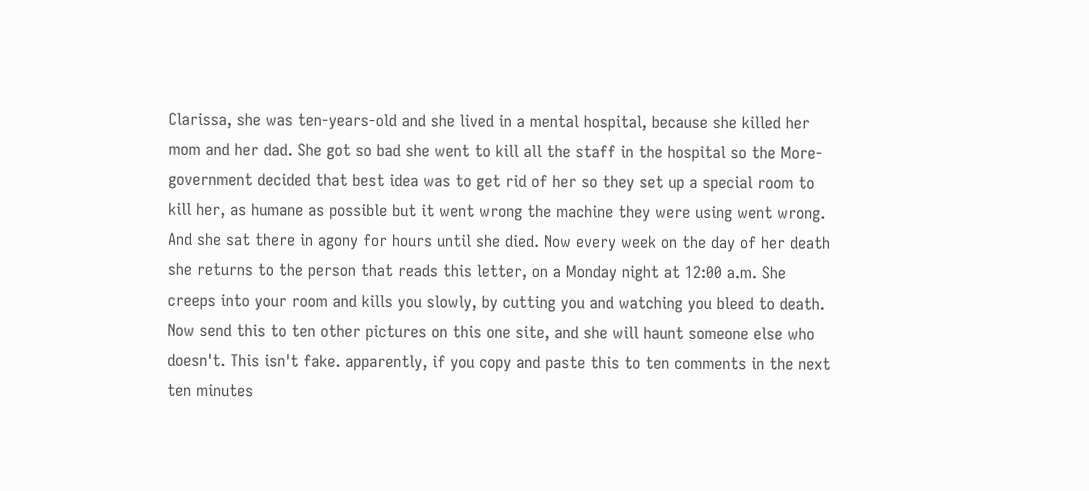Clarissa, she was ten-years-old and she lived in a mental hospital, because she killed her mom and her dad. She got so bad she went to kill all the staff in the hospital so the More-government decided that best idea was to get rid of her so they set up a special room to kill her, as humane as possible but it went wrong the machine they were using went wrong. And she sat there in agony for hours until she died. Now every week on the day of her death she returns to the person that reads this letter, on a Monday night at 12:00 a.m. She creeps into your room and kills you slowly, by cutting you and watching you bleed to death. Now send this to ten other pictures on this one site, and she will haunt someone else who doesn't. This isn't fake. apparently, if you copy and paste this to ten comments in the next ten minutes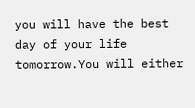you will have the best day of your life tomorrow.You will either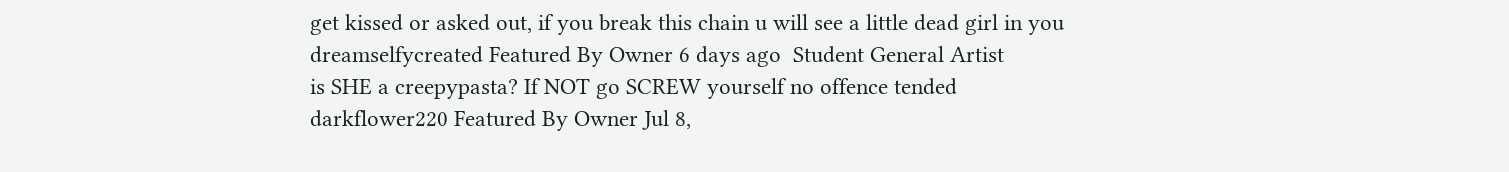get kissed or asked out, if you break this chain u will see a little dead girl in you
dreamselfycreated Featured By Owner 6 days ago  Student General Artist
is SHE a creepypasta? If NOT go SCREW yourself no offence tended
darkflower220 Featured By Owner Jul 8,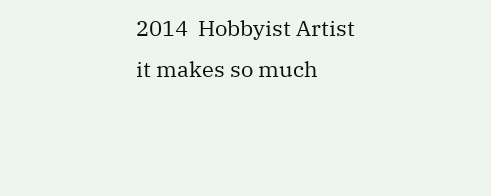2014  Hobbyist Artist
it makes so much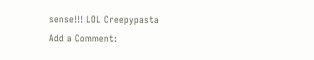sense!!! LOL Creepypasta
Add a Comment: